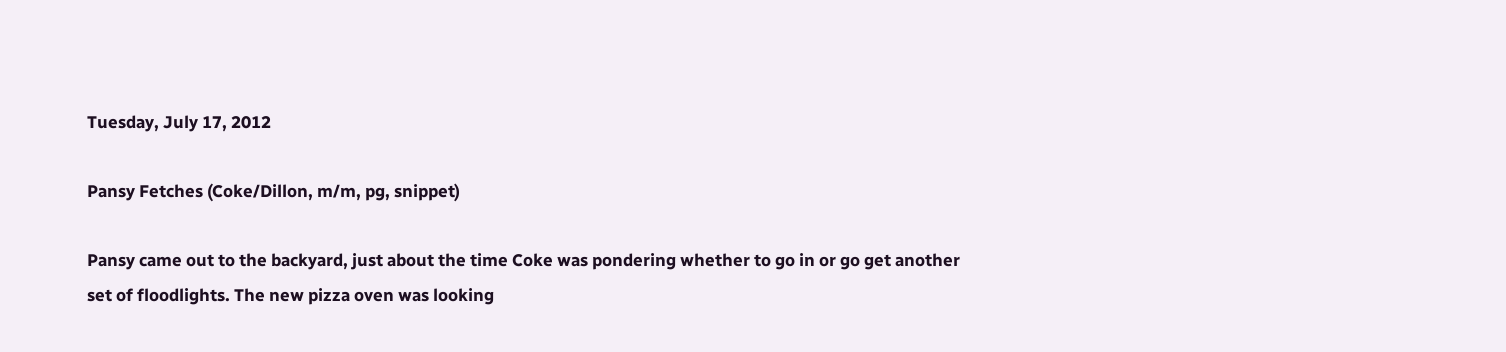Tuesday, July 17, 2012

Pansy Fetches (Coke/Dillon, m/m, pg, snippet)

Pansy came out to the backyard, just about the time Coke was pondering whether to go in or go get another set of floodlights. The new pizza oven was looking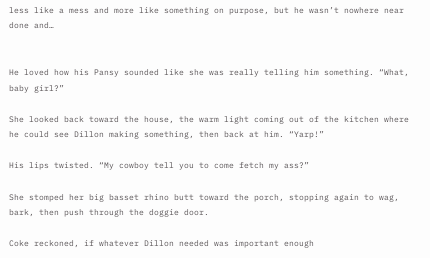less like a mess and more like something on purpose, but he wasn’t nowhere near done and…


He loved how his Pansy sounded like she was really telling him something. “What, baby girl?”

She looked back toward the house, the warm light coming out of the kitchen where he could see Dillon making something, then back at him. “Yarp!”

His lips twisted. “My cowboy tell you to come fetch my ass?”

She stomped her big basset rhino butt toward the porch, stopping again to wag, bark, then push through the doggie door.

Coke reckoned, if whatever Dillon needed was important enough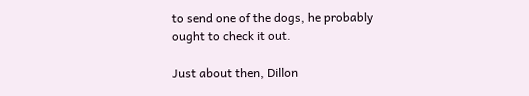to send one of the dogs, he probably ought to check it out.

Just about then, Dillon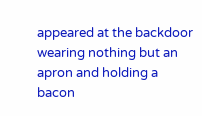appeared at the backdoor wearing nothing but an apron and holding a bacon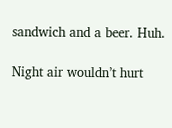sandwich and a beer. Huh.

Night air wouldn’t hurt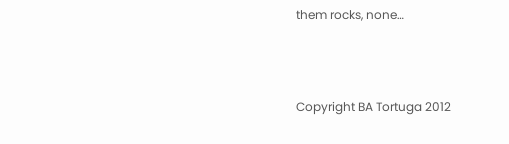them rocks, none…



Copyright BA Tortuga 2012